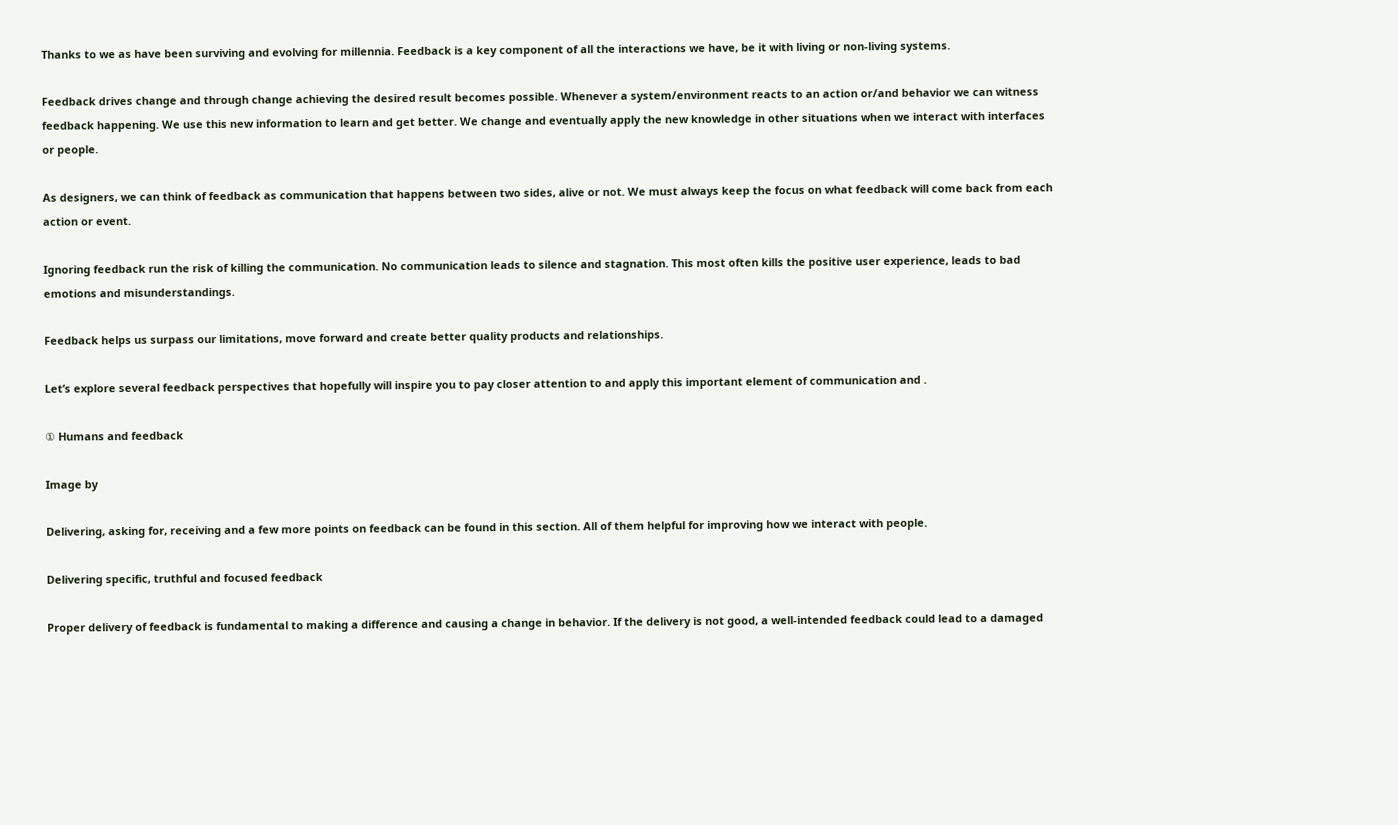Thanks to we as have been surviving and evolving for millennia. Feedback is a key component of all the interactions we have, be it with living or non-living systems.

Feedback drives change and through change achieving the desired result becomes possible. Whenever a system/environment reacts to an action or/and behavior we can witness feedback happening. We use this new information to learn and get better. We change and eventually apply the new knowledge in other situations when we interact with interfaces or people.

As designers, we can think of feedback as communication that happens between two sides, alive or not. We must always keep the focus on what feedback will come back from each action or event.

Ignoring feedback run the risk of killing the communication. No communication leads to silence and stagnation. This most often kills the positive user experience, leads to bad emotions and misunderstandings.

Feedback helps us surpass our limitations, move forward and create better quality products and relationships.

Let’s explore several feedback perspectives that hopefully will inspire you to pay closer attention to and apply this important element of communication and .

① Humans and feedback

Image by

Delivering, asking for, receiving and a few more points on feedback can be found in this section. All of them helpful for improving how we interact with people.

Delivering specific, truthful and focused feedback

Proper delivery of feedback is fundamental to making a difference and causing a change in behavior. If the delivery is not good, a well-intended feedback could lead to a damaged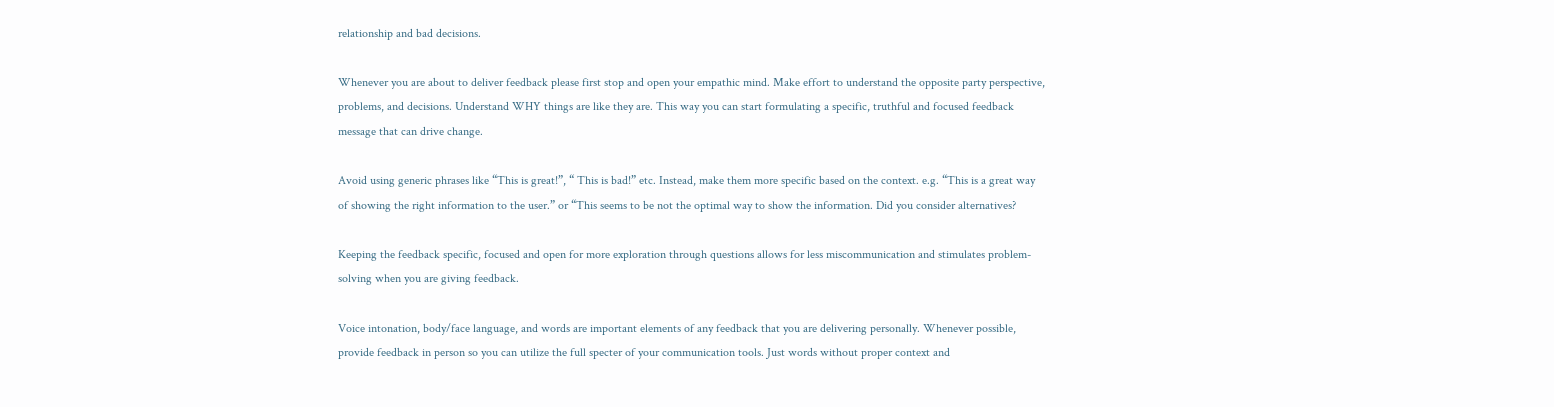relationship and bad decisions.

Whenever you are about to deliver feedback please first stop and open your empathic mind. Make effort to understand the opposite party perspective, problems, and decisions. Understand WHY things are like they are. This way you can start formulating a specific, truthful and focused feedback message that can drive change.

Avoid using generic phrases like “This is great!”, “ This is bad!” etc. Instead, make them more specific based on the context. e.g. “This is a great way of showing the right information to the user.” or “This seems to be not the optimal way to show the information. Did you consider alternatives?

Keeping the feedback specific, focused and open for more exploration through questions allows for less miscommunication and stimulates problem-solving when you are giving feedback.

Voice intonation, body/face language, and words are important elements of any feedback that you are delivering personally. Whenever possible, provide feedback in person so you can utilize the full specter of your communication tools. Just words without proper context and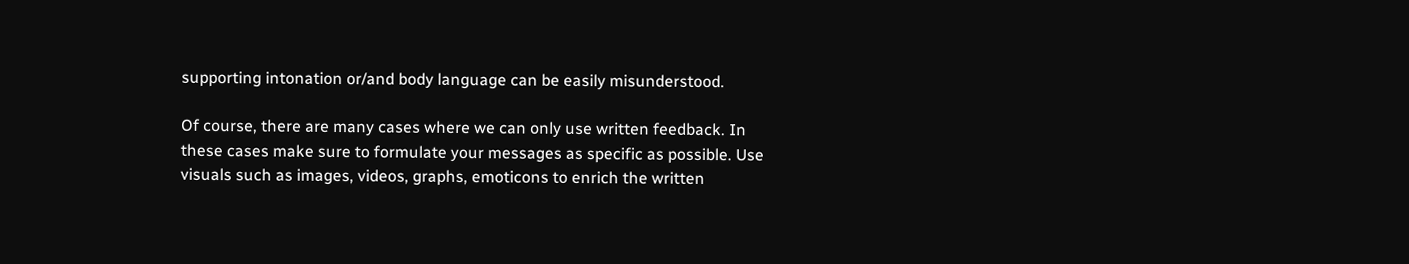supporting intonation or/and body language can be easily misunderstood.

Of course, there are many cases where we can only use written feedback. In these cases make sure to formulate your messages as specific as possible. Use visuals such as images, videos, graphs, emoticons to enrich the written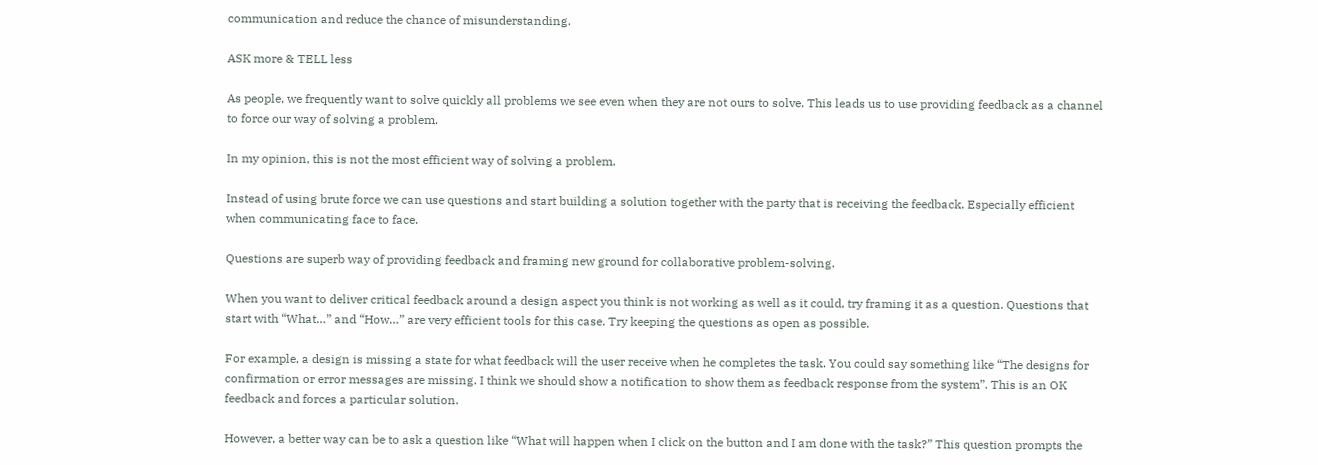communication and reduce the chance of misunderstanding.

ASK more & TELL less

As people, we frequently want to solve quickly all problems we see even when they are not ours to solve. This leads us to use providing feedback as a channel to force our way of solving a problem.

In my opinion, this is not the most efficient way of solving a problem.

Instead of using brute force we can use questions and start building a solution together with the party that is receiving the feedback. Especially efficient when communicating face to face.

Questions are superb way of providing feedback and framing new ground for collaborative problem-solving.

When you want to deliver critical feedback around a design aspect you think is not working as well as it could, try framing it as a question. Questions that start with “What…” and “How…” are very efficient tools for this case. Try keeping the questions as open as possible.

For example, a design is missing a state for what feedback will the user receive when he completes the task. You could say something like “The designs for confirmation or error messages are missing. I think we should show a notification to show them as feedback response from the system”. This is an OK feedback and forces a particular solution.

However, a better way can be to ask a question like “What will happen when I click on the button and I am done with the task?” This question prompts the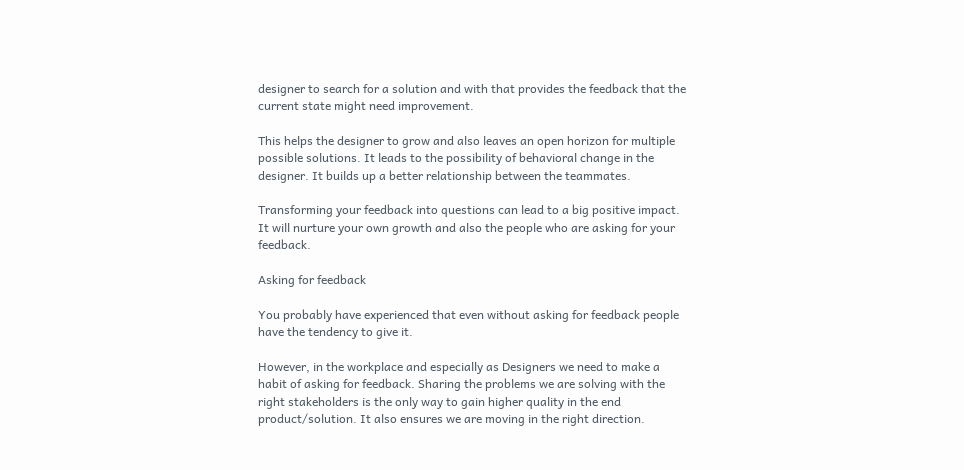designer to search for a solution and with that provides the feedback that the current state might need improvement.

This helps the designer to grow and also leaves an open horizon for multiple possible solutions. It leads to the possibility of behavioral change in the designer. It builds up a better relationship between the teammates.

Transforming your feedback into questions can lead to a big positive impact. It will nurture your own growth and also the people who are asking for your feedback.

Asking for feedback

You probably have experienced that even without asking for feedback people have the tendency to give it.

However, in the workplace and especially as Designers we need to make a habit of asking for feedback. Sharing the problems we are solving with the right stakeholders is the only way to gain higher quality in the end product/solution. It also ensures we are moving in the right direction.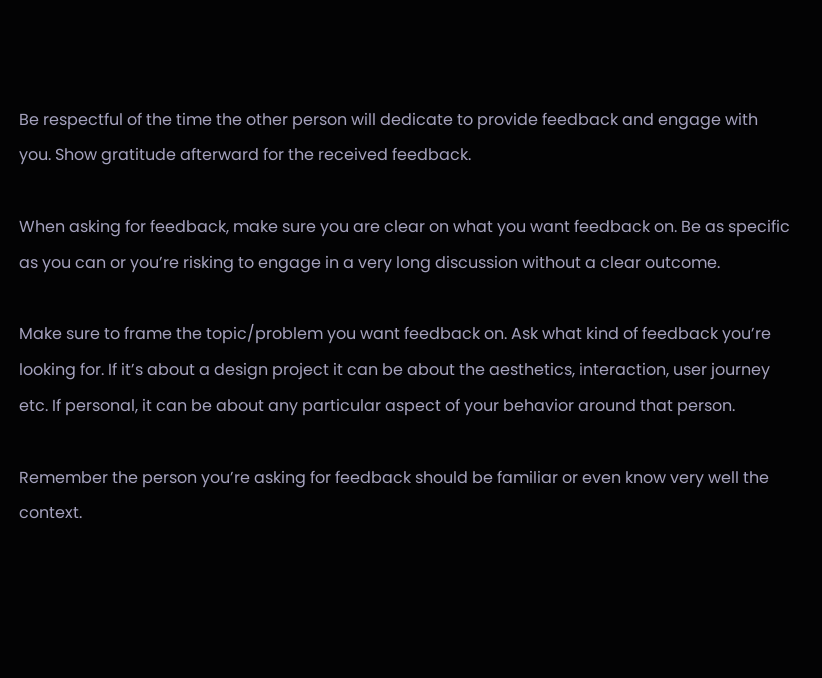Be respectful of the time the other person will dedicate to provide feedback and engage with you. Show gratitude afterward for the received feedback.

When asking for feedback, make sure you are clear on what you want feedback on. Be as specific as you can or you’re risking to engage in a very long discussion without a clear outcome.

Make sure to frame the topic/problem you want feedback on. Ask what kind of feedback you’re looking for. If it’s about a design project it can be about the aesthetics, interaction, user journey etc. If personal, it can be about any particular aspect of your behavior around that person.

Remember the person you’re asking for feedback should be familiar or even know very well the context.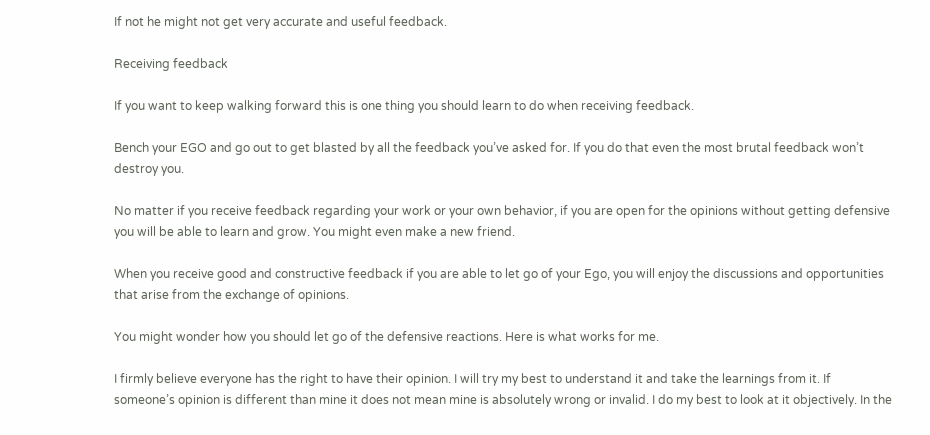If not he might not get very accurate and useful feedback.

Receiving feedback

If you want to keep walking forward this is one thing you should learn to do when receiving feedback.

Bench your EGO and go out to get blasted by all the feedback you’ve asked for. If you do that even the most brutal feedback won’t destroy you.

No matter if you receive feedback regarding your work or your own behavior, if you are open for the opinions without getting defensive you will be able to learn and grow. You might even make a new friend.

When you receive good and constructive feedback if you are able to let go of your Ego, you will enjoy the discussions and opportunities that arise from the exchange of opinions.

You might wonder how you should let go of the defensive reactions. Here is what works for me.

I firmly believe everyone has the right to have their opinion. I will try my best to understand it and take the learnings from it. If someone’s opinion is different than mine it does not mean mine is absolutely wrong or invalid. I do my best to look at it objectively. In the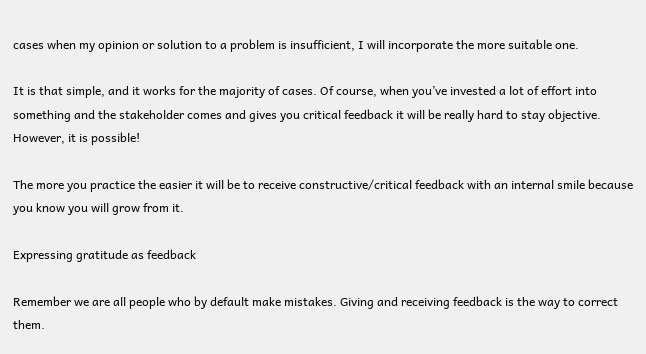cases when my opinion or solution to a problem is insufficient, I will incorporate the more suitable one.

It is that simple, and it works for the majority of cases. Of course, when you’ve invested a lot of effort into something and the stakeholder comes and gives you critical feedback it will be really hard to stay objective. However, it is possible!

The more you practice the easier it will be to receive constructive/critical feedback with an internal smile because you know you will grow from it.

Expressing gratitude as feedback

Remember we are all people who by default make mistakes. Giving and receiving feedback is the way to correct them.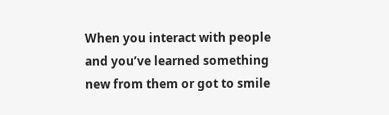When you interact with people and you’ve learned something new from them or got to smile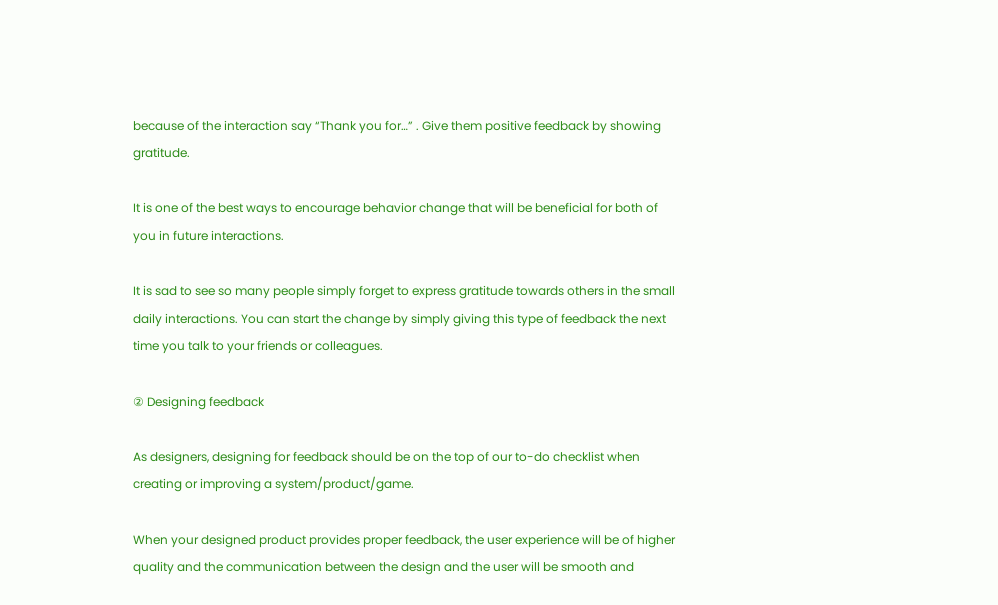because of the interaction say “Thank you for…” . Give them positive feedback by showing gratitude.

It is one of the best ways to encourage behavior change that will be beneficial for both of you in future interactions.

It is sad to see so many people simply forget to express gratitude towards others in the small daily interactions. You can start the change by simply giving this type of feedback the next time you talk to your friends or colleagues.

② Designing feedback

As designers, designing for feedback should be on the top of our to-do checklist when creating or improving a system/product/game.

When your designed product provides proper feedback, the user experience will be of higher quality and the communication between the design and the user will be smooth and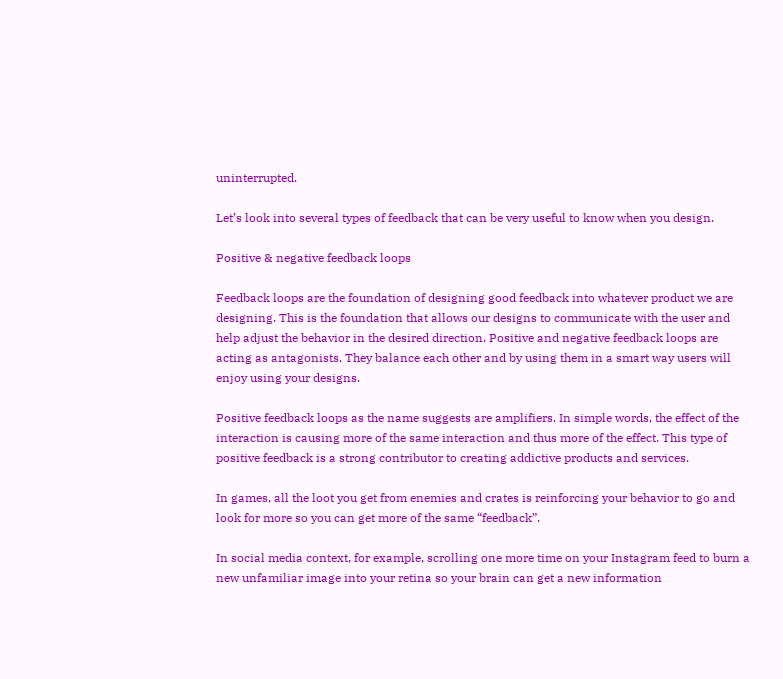uninterrupted.

Let’s look into several types of feedback that can be very useful to know when you design.

Positive & negative feedback loops

Feedback loops are the foundation of designing good feedback into whatever product we are designing. This is the foundation that allows our designs to communicate with the user and help adjust the behavior in the desired direction. Positive and negative feedback loops are acting as antagonists. They balance each other and by using them in a smart way users will enjoy using your designs.

Positive feedback loops as the name suggests are amplifiers. In simple words, the effect of the interaction is causing more of the same interaction and thus more of the effect. This type of positive feedback is a strong contributor to creating addictive products and services.

In games, all the loot you get from enemies and crates is reinforcing your behavior to go and look for more so you can get more of the same “feedback”.

In social media context, for example, scrolling one more time on your Instagram feed to burn a new unfamiliar image into your retina so your brain can get a new information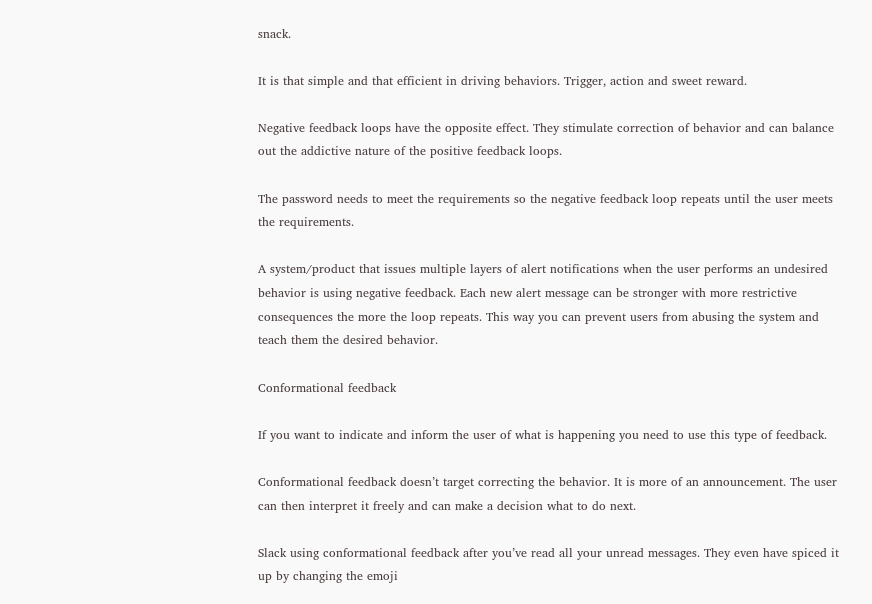snack.

It is that simple and that efficient in driving behaviors. Trigger, action and sweet reward.

Negative feedback loops have the opposite effect. They stimulate correction of behavior and can balance out the addictive nature of the positive feedback loops.

The password needs to meet the requirements so the negative feedback loop repeats until the user meets the requirements.

A system/product that issues multiple layers of alert notifications when the user performs an undesired behavior is using negative feedback. Each new alert message can be stronger with more restrictive consequences the more the loop repeats. This way you can prevent users from abusing the system and teach them the desired behavior.

Conformational feedback

If you want to indicate and inform the user of what is happening you need to use this type of feedback.

Conformational feedback doesn’t target correcting the behavior. It is more of an announcement. The user can then interpret it freely and can make a decision what to do next.

Slack using conformational feedback after you’ve read all your unread messages. They even have spiced it up by changing the emoji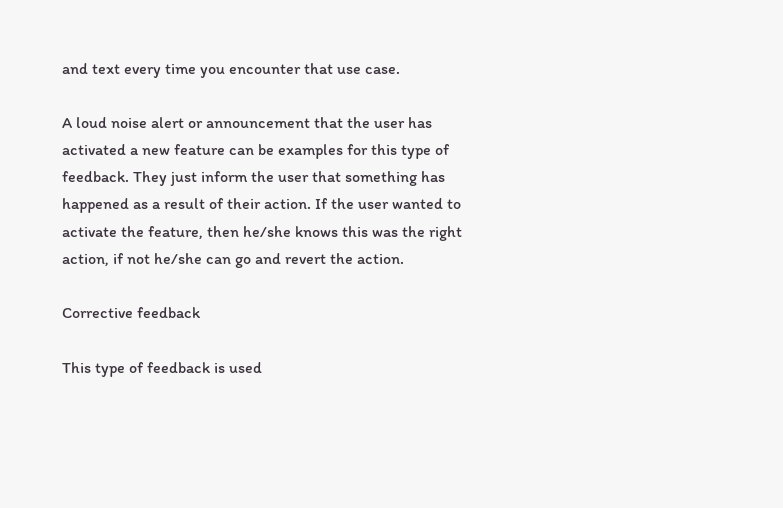and text every time you encounter that use case.

A loud noise alert or announcement that the user has activated a new feature can be examples for this type of feedback. They just inform the user that something has happened as a result of their action. If the user wanted to activate the feature, then he/she knows this was the right action, if not he/she can go and revert the action.

Corrective feedback

This type of feedback is used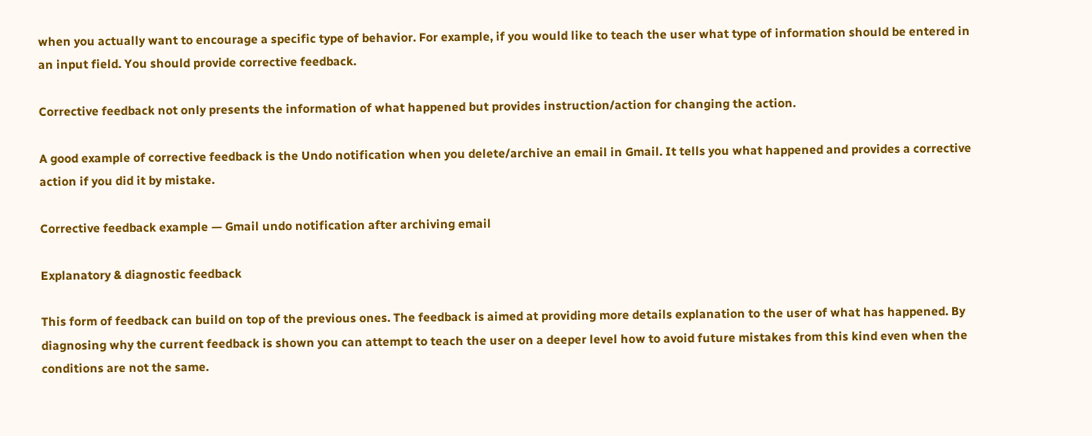when you actually want to encourage a specific type of behavior. For example, if you would like to teach the user what type of information should be entered in an input field. You should provide corrective feedback.

Corrective feedback not only presents the information of what happened but provides instruction/action for changing the action.

A good example of corrective feedback is the Undo notification when you delete/archive an email in Gmail. It tells you what happened and provides a corrective action if you did it by mistake.

Corrective feedback example — Gmail undo notification after archiving email

Explanatory & diagnostic feedback

This form of feedback can build on top of the previous ones. The feedback is aimed at providing more details explanation to the user of what has happened. By diagnosing why the current feedback is shown you can attempt to teach the user on a deeper level how to avoid future mistakes from this kind even when the conditions are not the same.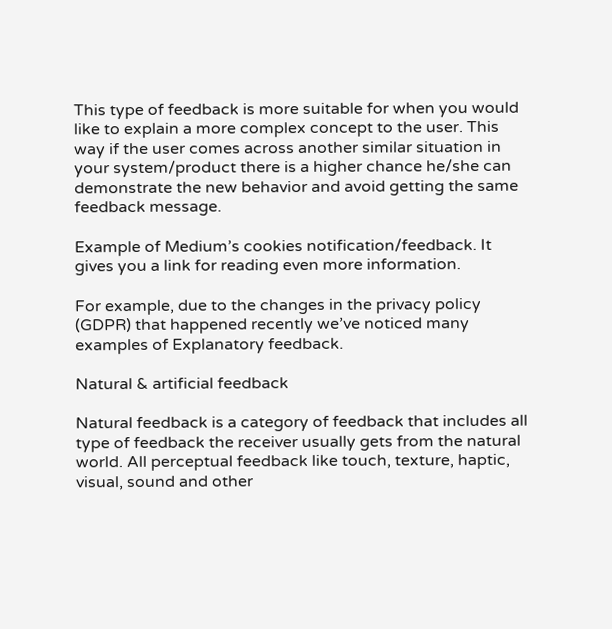This type of feedback is more suitable for when you would like to explain a more complex concept to the user. This way if the user comes across another similar situation in your system/product there is a higher chance he/she can demonstrate the new behavior and avoid getting the same feedback message.

Example of Medium’s cookies notification/feedback. It gives you a link for reading even more information.

For example, due to the changes in the privacy policy (GDPR) that happened recently we’ve noticed many examples of Explanatory feedback.

Natural & artificial feedback

Natural feedback is a category of feedback that includes all type of feedback the receiver usually gets from the natural world. All perceptual feedback like touch, texture, haptic, visual, sound and other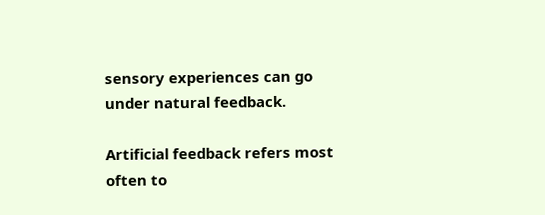sensory experiences can go under natural feedback.

Artificial feedback refers most often to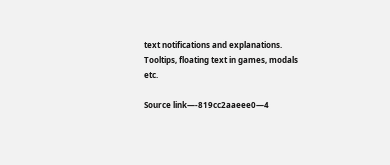text notifications and explanations. Tooltips, floating text in games, modals etc.

Source link—-819cc2aaeee0—4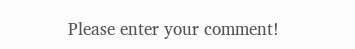Please enter your comment!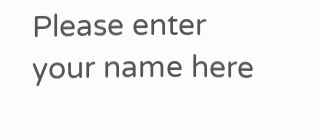Please enter your name here